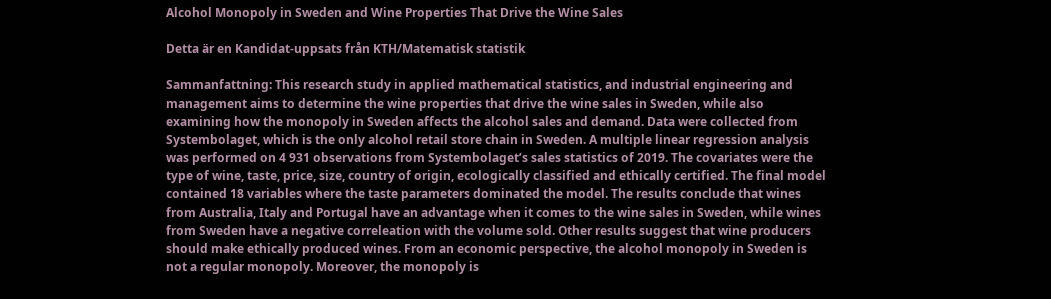Alcohol Monopoly in Sweden and Wine Properties That Drive the Wine Sales

Detta är en Kandidat-uppsats från KTH/Matematisk statistik

Sammanfattning: This research study in applied mathematical statistics, and industrial engineering and management aims to determine the wine properties that drive the wine sales in Sweden, while also examining how the monopoly in Sweden affects the alcohol sales and demand. Data were collected from Systembolaget, which is the only alcohol retail store chain in Sweden. A multiple linear regression analysis was performed on 4 931 observations from Systembolaget’s sales statistics of 2019. The covariates were the type of wine, taste, price, size, country of origin, ecologically classified and ethically certified. The final model contained 18 variables where the taste parameters dominated the model. The results conclude that wines from Australia, Italy and Portugal have an advantage when it comes to the wine sales in Sweden, while wines from Sweden have a negative correleation with the volume sold. Other results suggest that wine producers should make ethically produced wines. From an economic perspective, the alcohol monopoly in Sweden is not a regular monopoly. Moreover, the monopoly is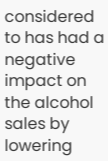considered to has had a negative impact on the alcohol sales by lowering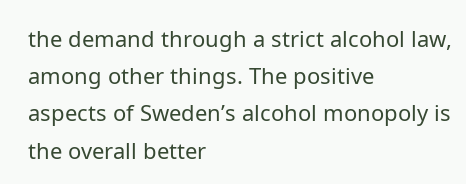the demand through a strict alcohol law, among other things. The positive aspects of Sweden’s alcohol monopoly is the overall better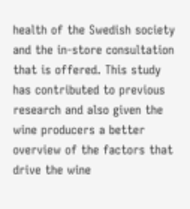health of the Swedish society and the in-store consultation that is offered. This study has contributed to previous research and also given the wine producers a better overview of the factors that drive the wine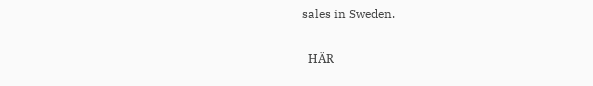sales in Sweden.

  HÄR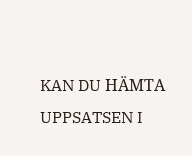KAN DU HÄMTA UPPSATSEN I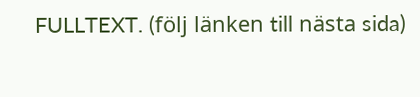FULLTEXT. (följ länken till nästa sida)